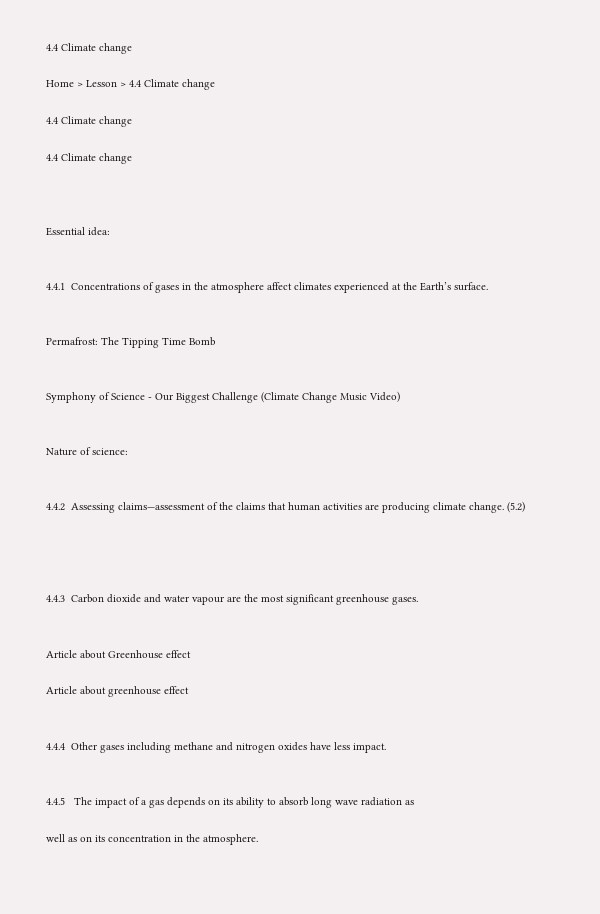4.4 Climate change

Home > Lesson > 4.4 Climate change

4.4 Climate change

4.4 Climate change



Essential idea:


4.4.1  Concentrations of gases in the atmosphere affect climates experienced at the Earth’s surface.


Permafrost: The Tipping Time Bomb


Symphony of Science - Our Biggest Challenge (Climate Change Music Video)


Nature of science:


4.4.2  Assessing claims—assessment of the claims that human activities are producing climate change. (5.2)




4.4.3  Carbon dioxide and water vapour are the most significant greenhouse gases.


Article about Greenhouse effect

Article about greenhouse effect


4.4.4  Other gases including methane and nitrogen oxides have less impact.


4.4.5   The impact of a gas depends on its ability to absorb long wave radiation as

well as on its concentration in the atmosphere.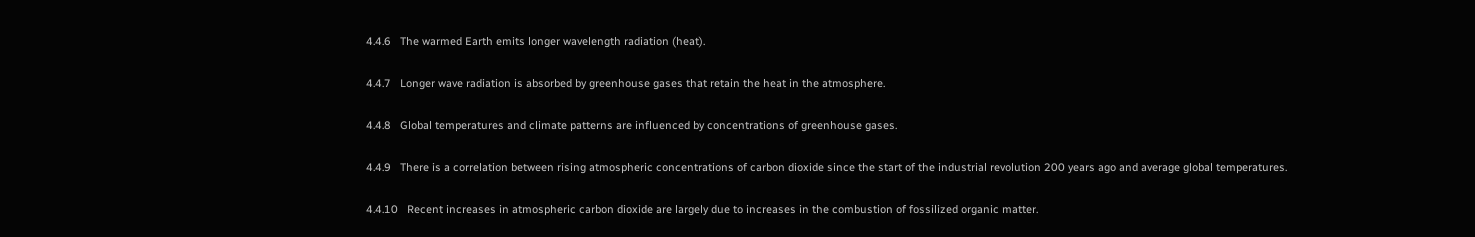4.4.6   The warmed Earth emits longer wavelength radiation (heat).


4.4.7   Longer wave radiation is absorbed by greenhouse gases that retain the heat in the atmosphere.


4.4.8   Global temperatures and climate patterns are influenced by concentrations of greenhouse gases.


4.4.9   There is a correlation between rising atmospheric concentrations of carbon dioxide since the start of the industrial revolution 200 years ago and average global temperatures.


4.4.10   Recent increases in atmospheric carbon dioxide are largely due to increases in the combustion of fossilized organic matter.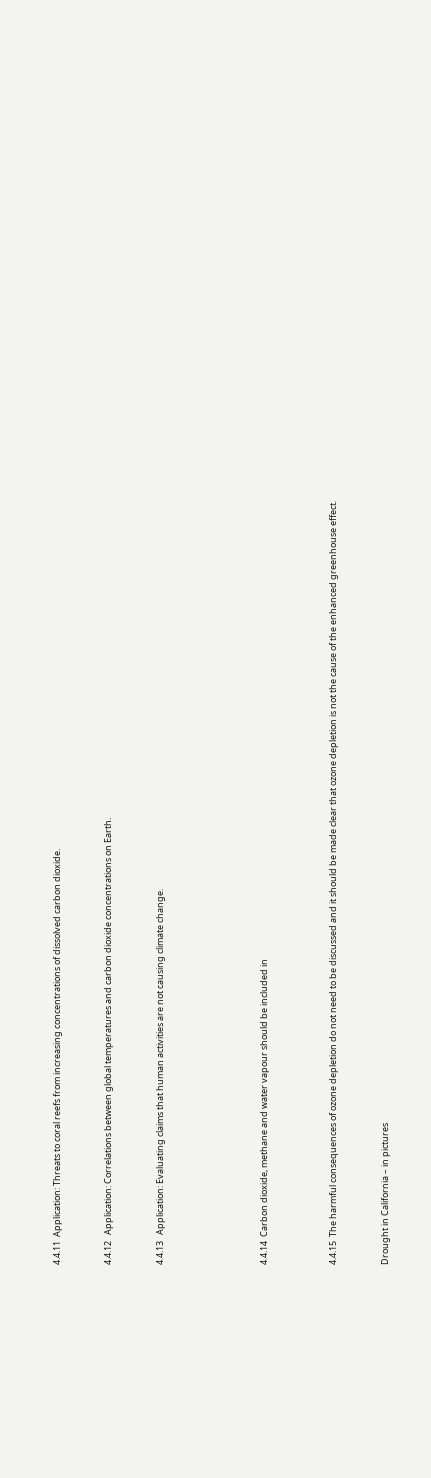4.4.11  Application: Threats to coral reefs from increasing concentrations of dissolved carbon dioxide.


4.4.12   Application: Correlations between global temperatures and carbon dioxide concentrations on Earth.


4.4.13   Application: Evaluating claims that human activities are not causing climate change.





4.4.14  Carbon dioxide, methane and water vapour should be included in



4.4.15  The harmful consequences of ozone depletion do not need to be discussed and it should be made clear that ozone depletion is not the cause of the enhanced greenhouse effect.


Drought in California – in pictures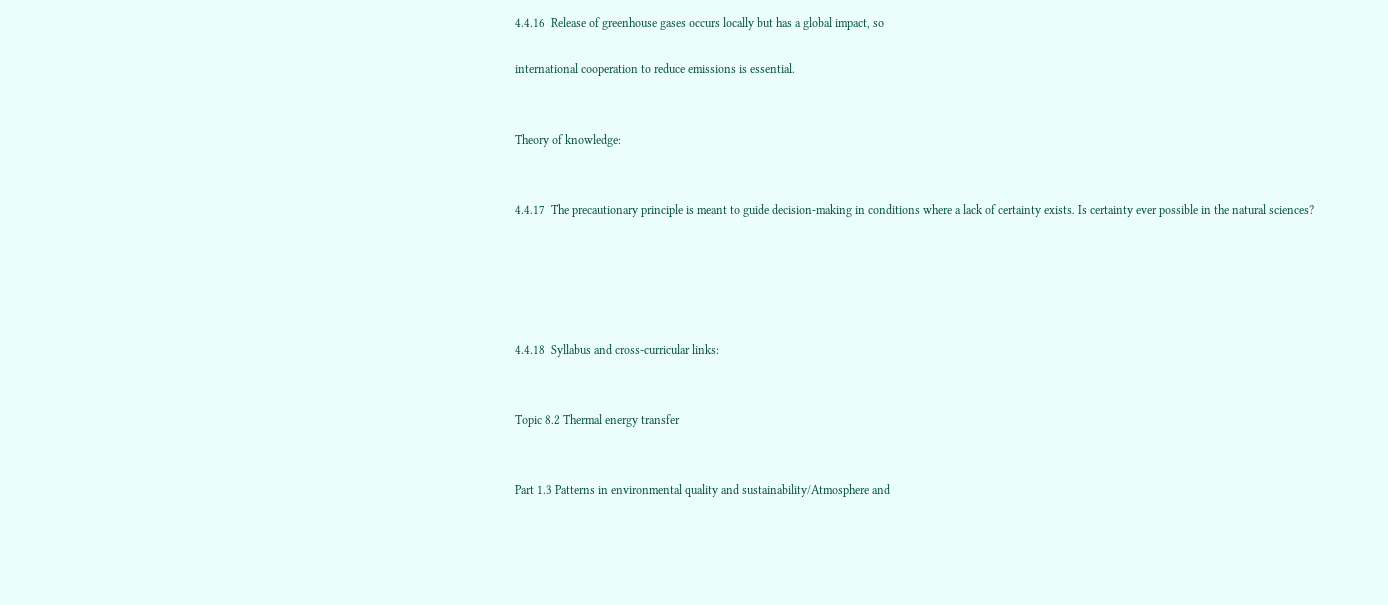4.4.16  Release of greenhouse gases occurs locally but has a global impact, so

international cooperation to reduce emissions is essential.


Theory of knowledge:


4.4.17  The precautionary principle is meant to guide decision-making in conditions where a lack of certainty exists. Is certainty ever possible in the natural sciences?





4.4.18  Syllabus and cross-curricular links:


Topic 8.2 Thermal energy transfer


Part 1.3 Patterns in environmental quality and sustainability/Atmosphere and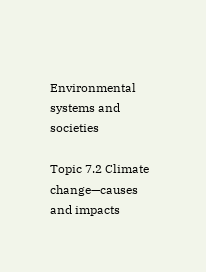Environmental systems and societies

Topic 7.2 Climate change—causes and impacts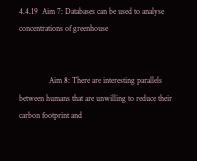4.4.19  Aim 7: Databases can be used to analyse concentrations of greenhouse


               Aim 8: There are interesting parallels between humans that are unwilling to reduce their carbon footprint and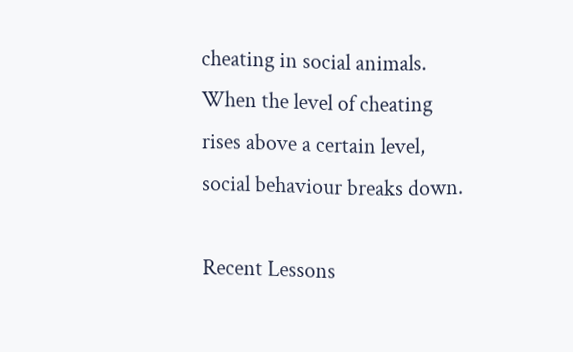cheating in social animals. When the level of cheating rises above a certain level, social behaviour breaks down.

Recent Lessons